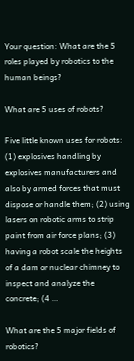Your question: What are the 5 roles played by robotics to the human beings?

What are 5 uses of robots?

Five little known uses for robots: (1) explosives handling by explosives manufacturers and also by armed forces that must dispose or handle them; (2) using lasers on robotic arms to strip paint from air force plans; (3) having a robot scale the heights of a dam or nuclear chimney to inspect and analyze the concrete; (4 …

What are the 5 major fields of robotics?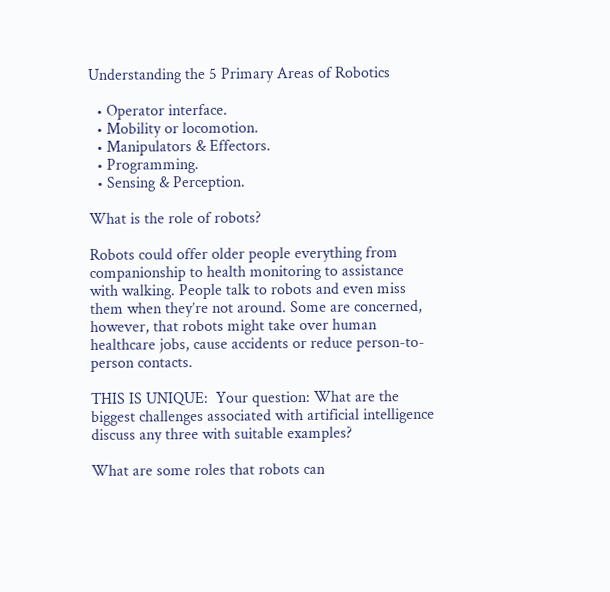Understanding the 5 Primary Areas of Robotics

  • Operator interface.
  • Mobility or locomotion.
  • Manipulators & Effectors.
  • Programming.
  • Sensing & Perception.

What is the role of robots?

Robots could offer older people everything from companionship to health monitoring to assistance with walking. People talk to robots and even miss them when they’re not around. Some are concerned, however, that robots might take over human healthcare jobs, cause accidents or reduce person-to-person contacts.

THIS IS UNIQUE:  Your question: What are the biggest challenges associated with artificial intelligence discuss any three with suitable examples?

What are some roles that robots can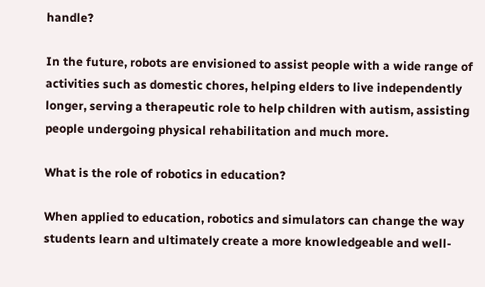handle?

In the future, robots are envisioned to assist people with a wide range of activities such as domestic chores, helping elders to live independently longer, serving a therapeutic role to help children with autism, assisting people undergoing physical rehabilitation and much more.

What is the role of robotics in education?

When applied to education, robotics and simulators can change the way students learn and ultimately create a more knowledgeable and well-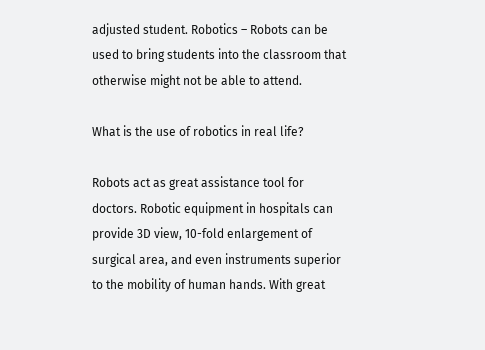adjusted student. Robotics – Robots can be used to bring students into the classroom that otherwise might not be able to attend.

What is the use of robotics in real life?

Robots act as great assistance tool for doctors. Robotic equipment in hospitals can provide 3D view, 10-fold enlargement of surgical area, and even instruments superior to the mobility of human hands. With great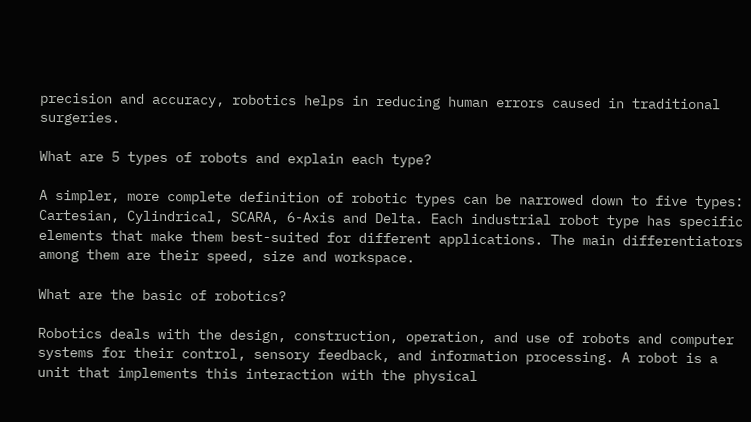precision and accuracy, robotics helps in reducing human errors caused in traditional surgeries.

What are 5 types of robots and explain each type?

A simpler, more complete definition of robotic types can be narrowed down to five types: Cartesian, Cylindrical, SCARA, 6-Axis and Delta. Each industrial robot type has specific elements that make them best-suited for different applications. The main differentiators among them are their speed, size and workspace.

What are the basic of robotics?

Robotics deals with the design, construction, operation, and use of robots and computer systems for their control, sensory feedback, and information processing. A robot is a unit that implements this interaction with the physical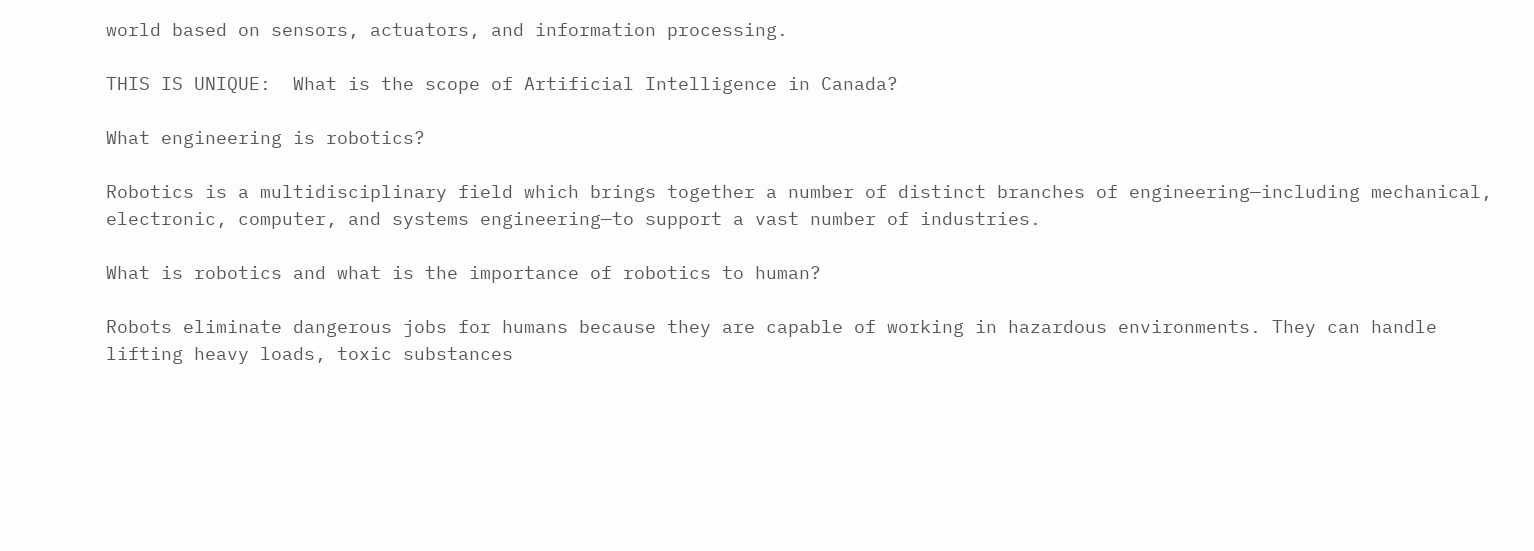world based on sensors, actuators, and information processing.

THIS IS UNIQUE:  What is the scope of Artificial Intelligence in Canada?

What engineering is robotics?

Robotics is a multidisciplinary field which brings together a number of distinct branches of engineering—including mechanical, electronic, computer, and systems engineering—to support a vast number of industries.

What is robotics and what is the importance of robotics to human?

Robots eliminate dangerous jobs for humans because they are capable of working in hazardous environments. They can handle lifting heavy loads, toxic substances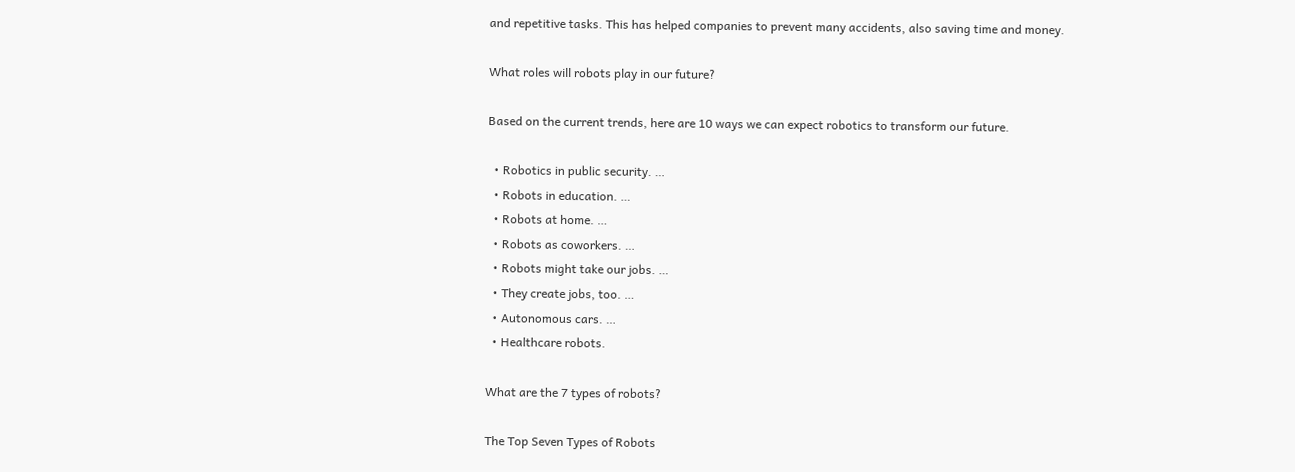and repetitive tasks. This has helped companies to prevent many accidents, also saving time and money.

What roles will robots play in our future?

Based on the current trends, here are 10 ways we can expect robotics to transform our future.

  • Robotics in public security. …
  • Robots in education. …
  • Robots at home. …
  • Robots as coworkers. …
  • Robots might take our jobs. …
  • They create jobs, too. …
  • Autonomous cars. …
  • Healthcare robots.

What are the 7 types of robots?

The Top Seven Types of Robots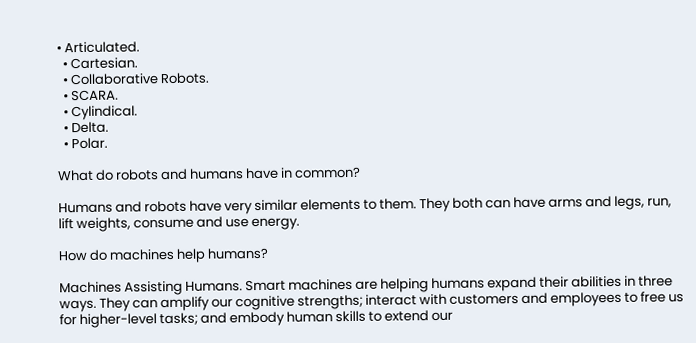• Articulated.
  • Cartesian.
  • Collaborative Robots.
  • SCARA.
  • Cylindical.
  • Delta.
  • Polar.

What do robots and humans have in common?

Humans and robots have very similar elements to them. They both can have arms and legs, run, lift weights, consume and use energy.

How do machines help humans?

Machines Assisting Humans. Smart machines are helping humans expand their abilities in three ways. They can amplify our cognitive strengths; interact with customers and employees to free us for higher-level tasks; and embody human skills to extend our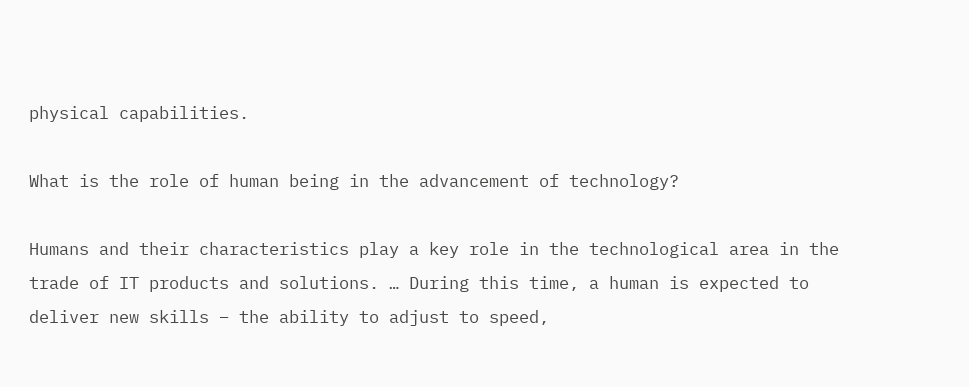physical capabilities.

What is the role of human being in the advancement of technology?

Humans and their characteristics play a key role in the technological area in the trade of IT products and solutions. … During this time, a human is expected to deliver new skills – the ability to adjust to speed,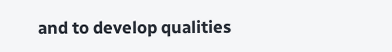and to develop qualities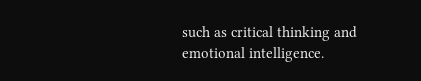such as critical thinking and emotional intelligence.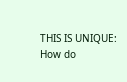THIS IS UNIQUE:  How do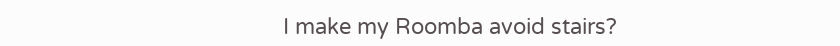I make my Roomba avoid stairs?